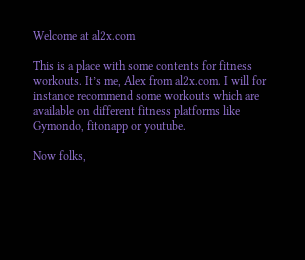Welcome at al2x.com

This is a place with some contents for fitness workouts. It’s me, Alex from al2x.com. I will for instance recommend some workouts which are available on different fitness platforms like Gymondo, fitonapp or youtube.

Now folks,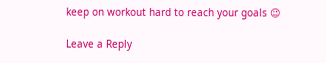keep on workout hard to reach your goals 😉

Leave a Reply